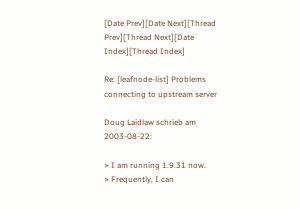[Date Prev][Date Next][Thread Prev][Thread Next][Date Index][Thread Index]

Re: [leafnode-list] Problems connecting to upstream server

Doug Laidlaw schrieb am 2003-08-22:

> I am running 1.9.31 now.
> Frequently, I can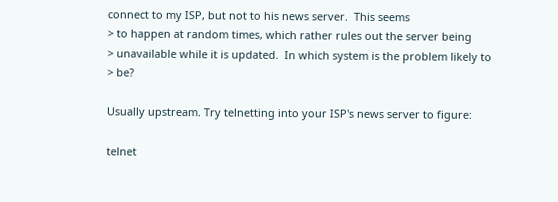connect to my ISP, but not to his news server.  This seems
> to happen at random times, which rather rules out the server being
> unavailable while it is updated.  In which system is the problem likely to
> be?

Usually upstream. Try telnetting into your ISP's news server to figure:

telnet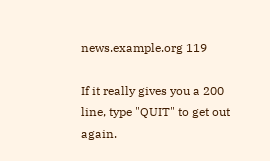news.example.org 119

If it really gives you a 200 line, type "QUIT" to get out again.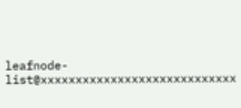leafnode-list@xxxxxxxxxxxxxxxxxxxxxxxxxxxx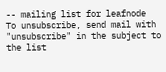-- mailing list for leafnode
To unsubscribe, send mail with "unsubscribe" in the subject to the list